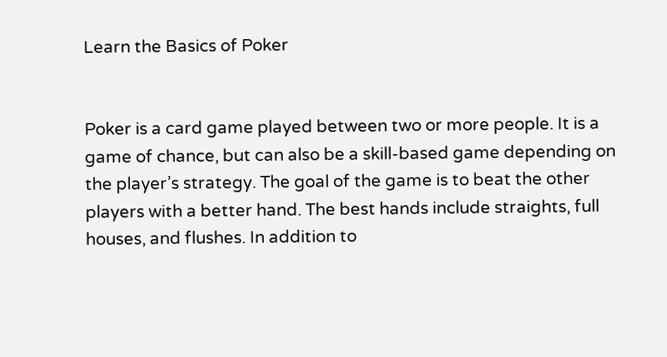Learn the Basics of Poker


Poker is a card game played between two or more people. It is a game of chance, but can also be a skill-based game depending on the player’s strategy. The goal of the game is to beat the other players with a better hand. The best hands include straights, full houses, and flushes. In addition to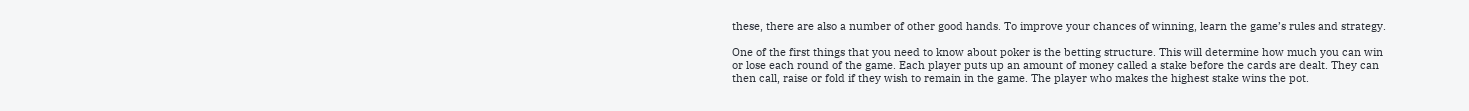these, there are also a number of other good hands. To improve your chances of winning, learn the game’s rules and strategy.

One of the first things that you need to know about poker is the betting structure. This will determine how much you can win or lose each round of the game. Each player puts up an amount of money called a stake before the cards are dealt. They can then call, raise or fold if they wish to remain in the game. The player who makes the highest stake wins the pot.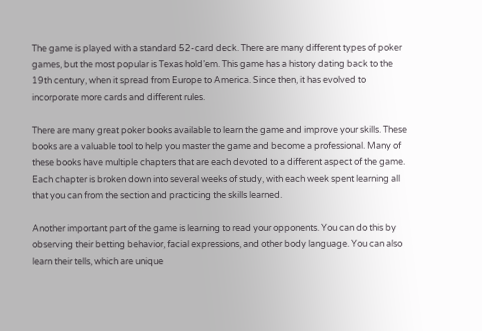The game is played with a standard 52-card deck. There are many different types of poker games, but the most popular is Texas hold’em. This game has a history dating back to the 19th century, when it spread from Europe to America. Since then, it has evolved to incorporate more cards and different rules.

There are many great poker books available to learn the game and improve your skills. These books are a valuable tool to help you master the game and become a professional. Many of these books have multiple chapters that are each devoted to a different aspect of the game. Each chapter is broken down into several weeks of study, with each week spent learning all that you can from the section and practicing the skills learned.

Another important part of the game is learning to read your opponents. You can do this by observing their betting behavior, facial expressions, and other body language. You can also learn their tells, which are unique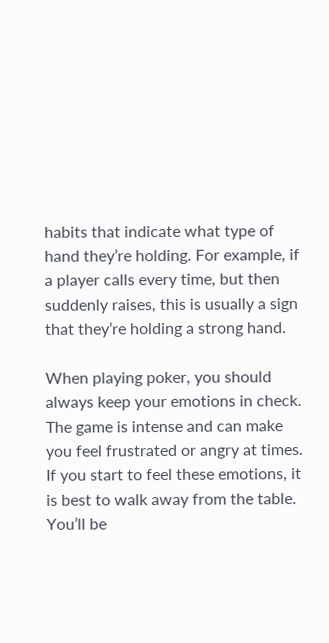habits that indicate what type of hand they’re holding. For example, if a player calls every time, but then suddenly raises, this is usually a sign that they’re holding a strong hand.

When playing poker, you should always keep your emotions in check. The game is intense and can make you feel frustrated or angry at times. If you start to feel these emotions, it is best to walk away from the table. You’ll be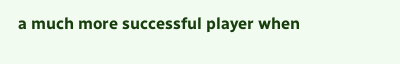a much more successful player when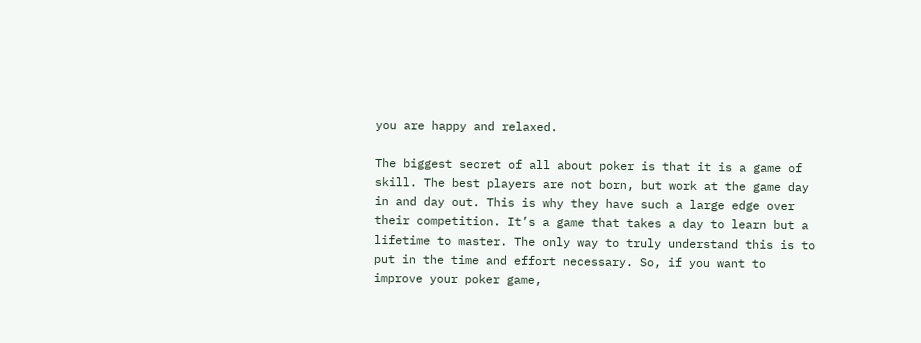you are happy and relaxed.

The biggest secret of all about poker is that it is a game of skill. The best players are not born, but work at the game day in and day out. This is why they have such a large edge over their competition. It’s a game that takes a day to learn but a lifetime to master. The only way to truly understand this is to put in the time and effort necessary. So, if you want to improve your poker game,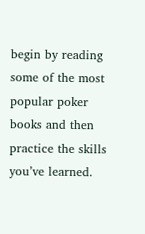begin by reading some of the most popular poker books and then practice the skills you’ve learned.